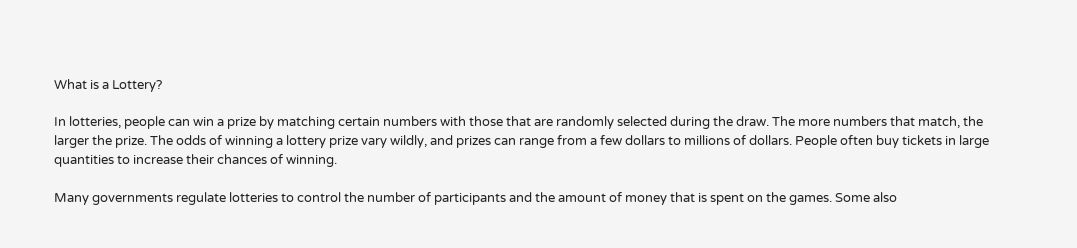What is a Lottery?

In lotteries, people can win a prize by matching certain numbers with those that are randomly selected during the draw. The more numbers that match, the larger the prize. The odds of winning a lottery prize vary wildly, and prizes can range from a few dollars to millions of dollars. People often buy tickets in large quantities to increase their chances of winning.

Many governments regulate lotteries to control the number of participants and the amount of money that is spent on the games. Some also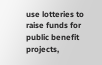use lotteries to raise funds for public benefit projects,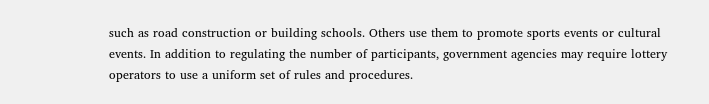such as road construction or building schools. Others use them to promote sports events or cultural events. In addition to regulating the number of participants, government agencies may require lottery operators to use a uniform set of rules and procedures.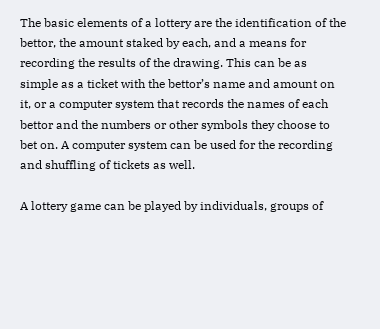The basic elements of a lottery are the identification of the bettor, the amount staked by each, and a means for recording the results of the drawing. This can be as simple as a ticket with the bettor’s name and amount on it, or a computer system that records the names of each bettor and the numbers or other symbols they choose to bet on. A computer system can be used for the recording and shuffling of tickets as well.

A lottery game can be played by individuals, groups of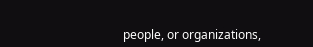people, or organizations,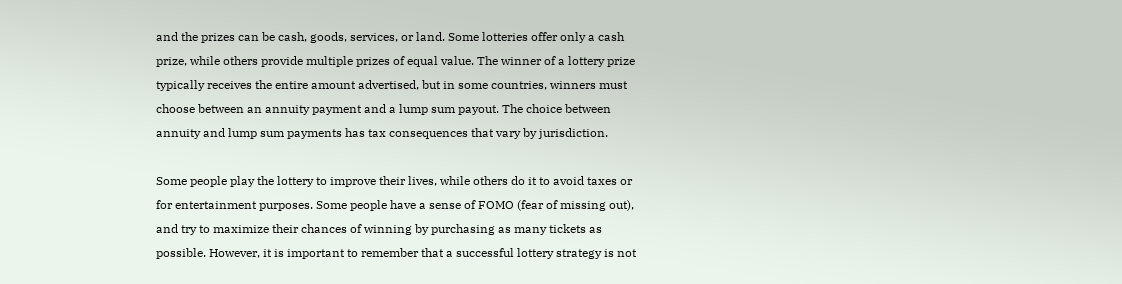and the prizes can be cash, goods, services, or land. Some lotteries offer only a cash prize, while others provide multiple prizes of equal value. The winner of a lottery prize typically receives the entire amount advertised, but in some countries, winners must choose between an annuity payment and a lump sum payout. The choice between annuity and lump sum payments has tax consequences that vary by jurisdiction.

Some people play the lottery to improve their lives, while others do it to avoid taxes or for entertainment purposes. Some people have a sense of FOMO (fear of missing out), and try to maximize their chances of winning by purchasing as many tickets as possible. However, it is important to remember that a successful lottery strategy is not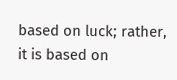based on luck; rather, it is based on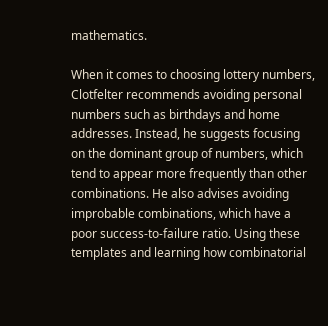mathematics.

When it comes to choosing lottery numbers, Clotfelter recommends avoiding personal numbers such as birthdays and home addresses. Instead, he suggests focusing on the dominant group of numbers, which tend to appear more frequently than other combinations. He also advises avoiding improbable combinations, which have a poor success-to-failure ratio. Using these templates and learning how combinatorial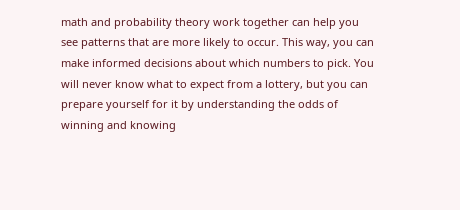math and probability theory work together can help you see patterns that are more likely to occur. This way, you can make informed decisions about which numbers to pick. You will never know what to expect from a lottery, but you can prepare yourself for it by understanding the odds of winning and knowing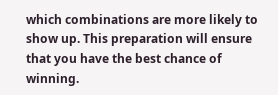which combinations are more likely to show up. This preparation will ensure that you have the best chance of winning.